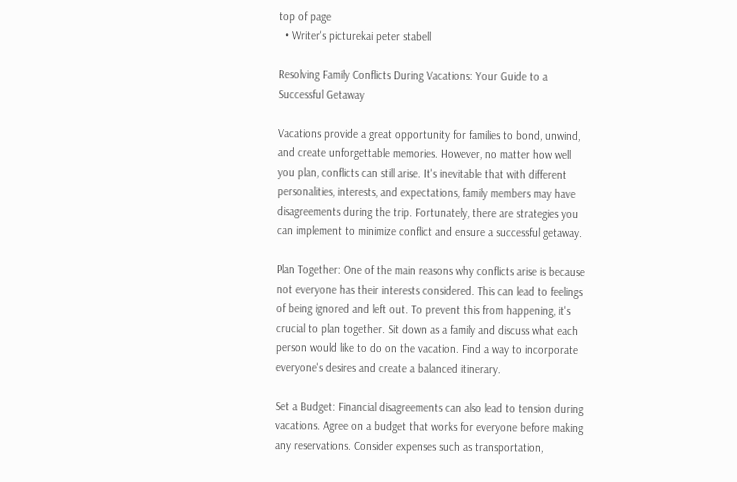top of page
  • Writer's picturekai peter stabell

Resolving Family Conflicts During Vacations: Your Guide to a Successful Getaway

Vacations provide a great opportunity for families to bond, unwind, and create unforgettable memories. However, no matter how well you plan, conflicts can still arise. It's inevitable that with different personalities, interests, and expectations, family members may have disagreements during the trip. Fortunately, there are strategies you can implement to minimize conflict and ensure a successful getaway.

Plan Together: One of the main reasons why conflicts arise is because not everyone has their interests considered. This can lead to feelings of being ignored and left out. To prevent this from happening, it's crucial to plan together. Sit down as a family and discuss what each person would like to do on the vacation. Find a way to incorporate everyone's desires and create a balanced itinerary.

Set a Budget: Financial disagreements can also lead to tension during vacations. Agree on a budget that works for everyone before making any reservations. Consider expenses such as transportation,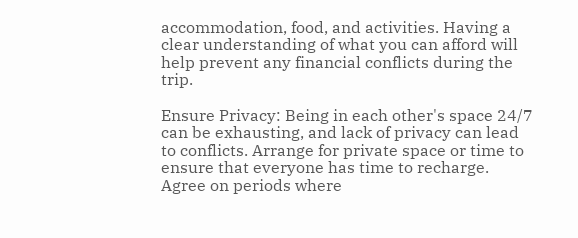accommodation, food, and activities. Having a clear understanding of what you can afford will help prevent any financial conflicts during the trip.

Ensure Privacy: Being in each other's space 24/7 can be exhausting, and lack of privacy can lead to conflicts. Arrange for private space or time to ensure that everyone has time to recharge. Agree on periods where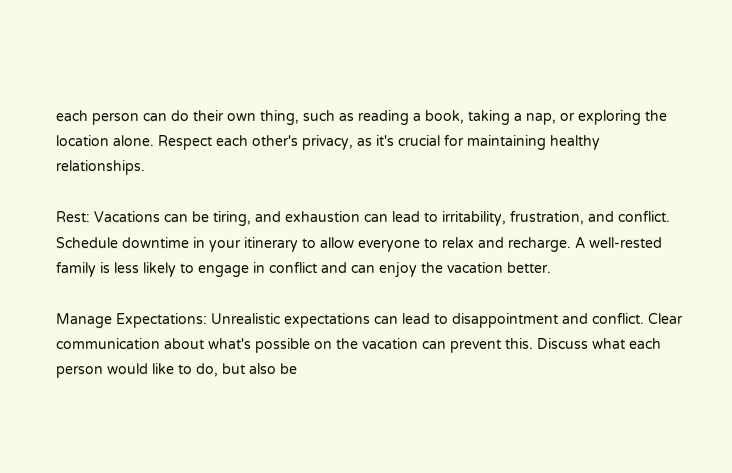each person can do their own thing, such as reading a book, taking a nap, or exploring the location alone. Respect each other's privacy, as it's crucial for maintaining healthy relationships.

Rest: Vacations can be tiring, and exhaustion can lead to irritability, frustration, and conflict. Schedule downtime in your itinerary to allow everyone to relax and recharge. A well-rested family is less likely to engage in conflict and can enjoy the vacation better.

Manage Expectations: Unrealistic expectations can lead to disappointment and conflict. Clear communication about what's possible on the vacation can prevent this. Discuss what each person would like to do, but also be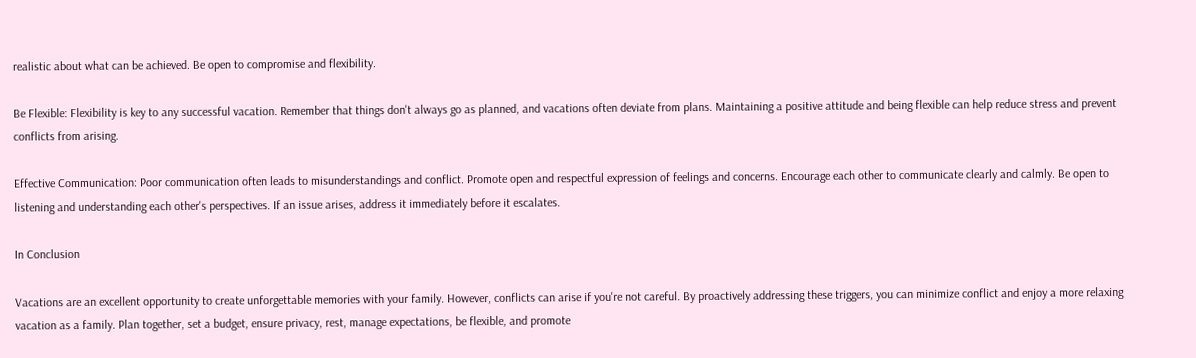realistic about what can be achieved. Be open to compromise and flexibility.

Be Flexible: Flexibility is key to any successful vacation. Remember that things don't always go as planned, and vacations often deviate from plans. Maintaining a positive attitude and being flexible can help reduce stress and prevent conflicts from arising.

Effective Communication: Poor communication often leads to misunderstandings and conflict. Promote open and respectful expression of feelings and concerns. Encourage each other to communicate clearly and calmly. Be open to listening and understanding each other's perspectives. If an issue arises, address it immediately before it escalates.

In Conclusion

Vacations are an excellent opportunity to create unforgettable memories with your family. However, conflicts can arise if you're not careful. By proactively addressing these triggers, you can minimize conflict and enjoy a more relaxing vacation as a family. Plan together, set a budget, ensure privacy, rest, manage expectations, be flexible, and promote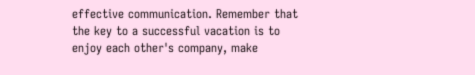effective communication. Remember that the key to a successful vacation is to enjoy each other's company, make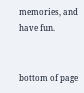memories, and have fun.


bottom of page